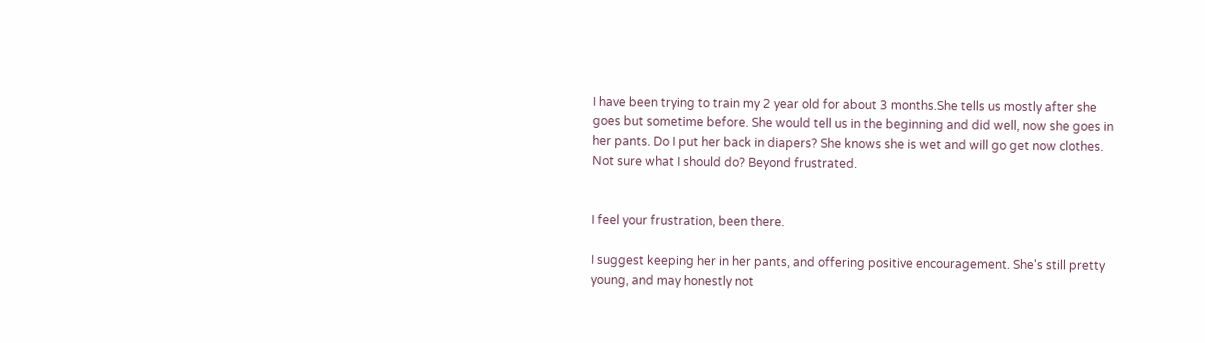I have been trying to train my 2 year old for about 3 months.She tells us mostly after she goes but sometime before. She would tell us in the beginning and did well, now she goes in her pants. Do I put her back in diapers? She knows she is wet and will go get now clothes. Not sure what I should do? Beyond frustrated.


I feel your frustration, been there.

I suggest keeping her in her pants, and offering positive encouragement. She's still pretty young, and may honestly not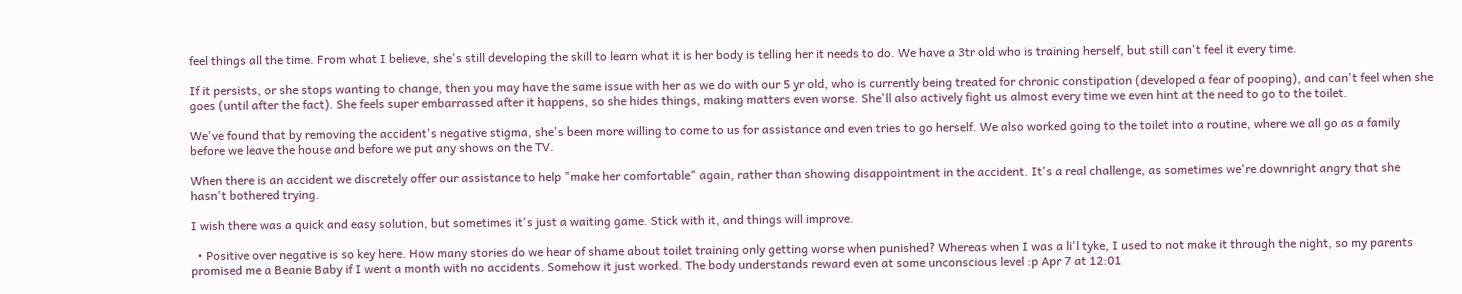feel things all the time. From what I believe, she's still developing the skill to learn what it is her body is telling her it needs to do. We have a 3tr old who is training herself, but still can't feel it every time.

If it persists, or she stops wanting to change, then you may have the same issue with her as we do with our 5 yr old, who is currently being treated for chronic constipation (developed a fear of pooping), and can't feel when she goes (until after the fact). She feels super embarrassed after it happens, so she hides things, making matters even worse. She'll also actively fight us almost every time we even hint at the need to go to the toilet.

We've found that by removing the accident's negative stigma, she's been more willing to come to us for assistance and even tries to go herself. We also worked going to the toilet into a routine, where we all go as a family before we leave the house and before we put any shows on the TV.

When there is an accident we discretely offer our assistance to help "make her comfortable" again, rather than showing disappointment in the accident. It's a real challenge, as sometimes we're downright angry that she hasn't bothered trying.

I wish there was a quick and easy solution, but sometimes it's just a waiting game. Stick with it, and things will improve.

  • Positive over negative is so key here. How many stories do we hear of shame about toilet training only getting worse when punished? Whereas when I was a li'l tyke, I used to not make it through the night, so my parents promised me a Beanie Baby if I went a month with no accidents. Somehow it just worked. The body understands reward even at some unconscious level :p Apr 7 at 12:01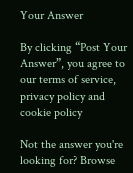Your Answer

By clicking “Post Your Answer”, you agree to our terms of service, privacy policy and cookie policy

Not the answer you're looking for? Browse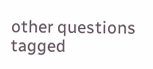other questions tagged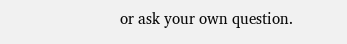or ask your own question.